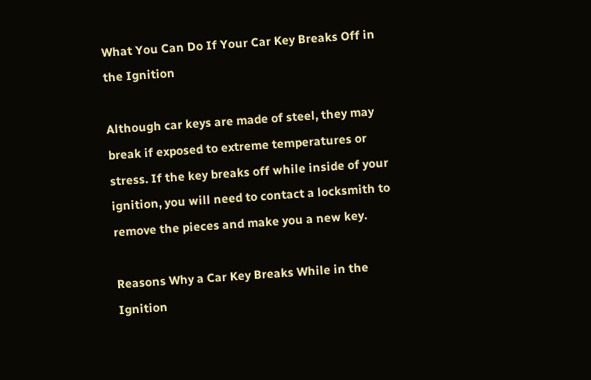What You Can Do If Your Car Key Breaks Off in the Ignition

Although car keys are made of steel, they may break if exposed to extreme temperatures or stress. If the key breaks off while inside of your ignition, you will need to contact a locksmith to remove the pieces and make you a new key.

Reasons Why a Car Key Breaks While in the Ignition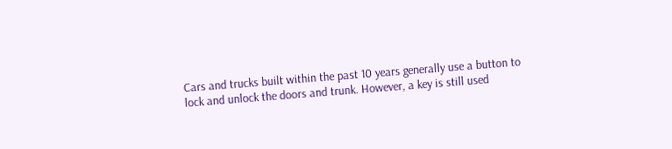Cars and trucks built within the past 10 years generally use a button to lock and unlock the doors and trunk. However, a key is still used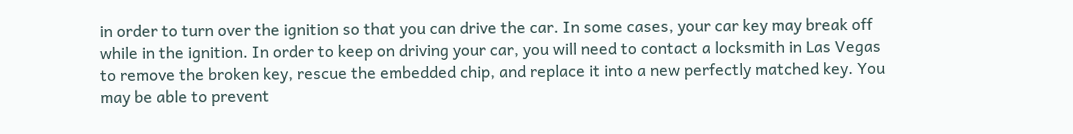in order to turn over the ignition so that you can drive the car. In some cases, your car key may break off while in the ignition. In order to keep on driving your car, you will need to contact a locksmith in Las Vegas to remove the broken key, rescue the embedded chip, and replace it into a new perfectly matched key. You may be able to prevent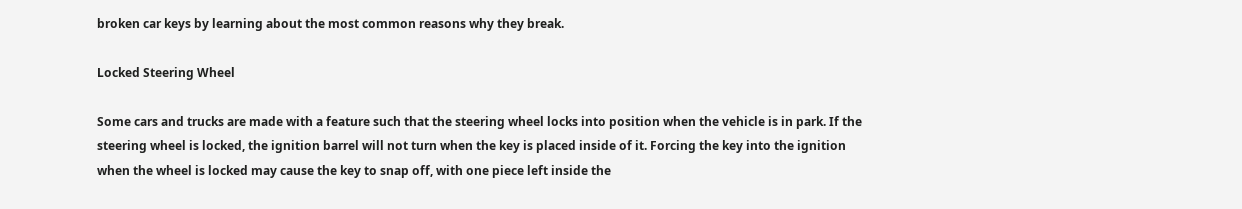broken car keys by learning about the most common reasons why they break.

Locked Steering Wheel

Some cars and trucks are made with a feature such that the steering wheel locks into position when the vehicle is in park. If the steering wheel is locked, the ignition barrel will not turn when the key is placed inside of it. Forcing the key into the ignition when the wheel is locked may cause the key to snap off, with one piece left inside the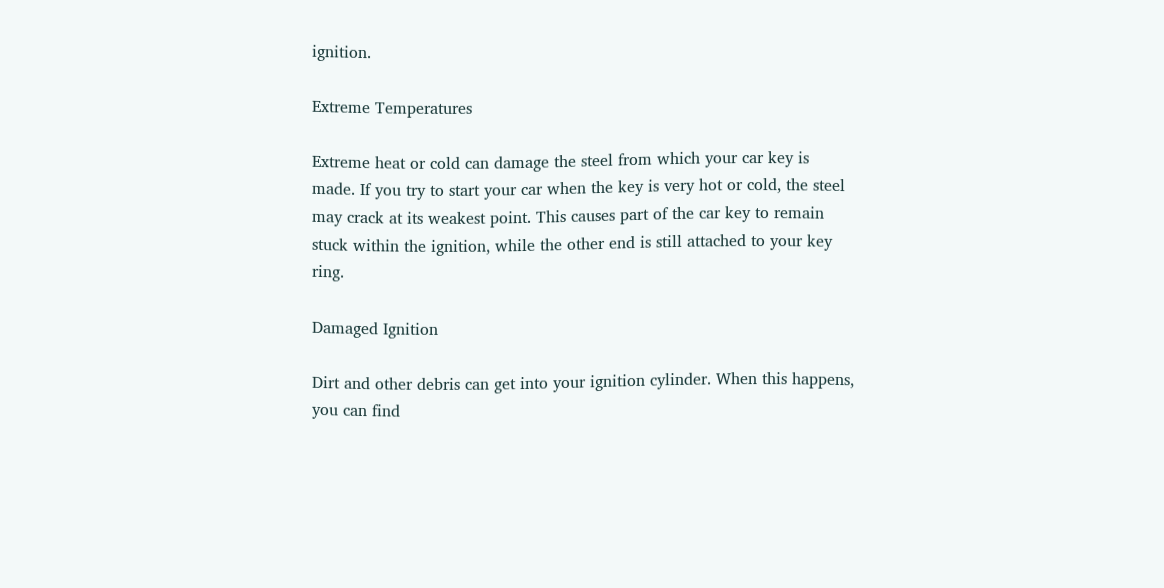ignition.

Extreme Temperatures

Extreme heat or cold can damage the steel from which your car key is made. If you try to start your car when the key is very hot or cold, the steel may crack at its weakest point. This causes part of the car key to remain stuck within the ignition, while the other end is still attached to your key ring.

Damaged Ignition

Dirt and other debris can get into your ignition cylinder. When this happens, you can find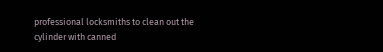professional locksmiths to clean out the cylinder with canned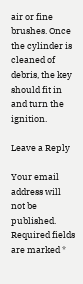air or fine brushes. Once the cylinder is cleaned of debris, the key should fit in and turn the ignition.

Leave a Reply

Your email address will not be published. Required fields are marked *